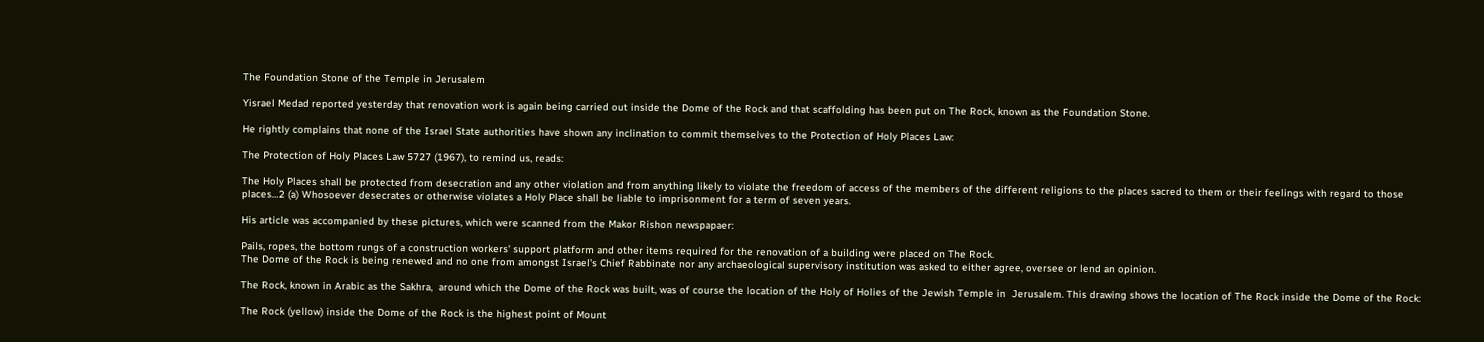The Foundation Stone of the Temple in Jerusalem

Yisrael Medad reported yesterday that renovation work is again being carried out inside the Dome of the Rock and that scaffolding has been put on The Rock, known as the Foundation Stone.

He rightly complains that none of the Israel State authorities have shown any inclination to commit themselves to the Protection of Holy Places Law:

The Protection of Holy Places Law 5727 (1967), to remind us, reads:

The Holy Places shall be protected from desecration and any other violation and from anything likely to violate the freedom of access of the members of the different religions to the places sacred to them or their feelings with regard to those places…2 (a) Whosoever desecrates or otherwise violates a Holy Place shall be liable to imprisonment for a term of seven years.

His article was accompanied by these pictures, which were scanned from the Makor Rishon newspapaer:

Pails, ropes, the bottom rungs of a construction workers' support platform and other items required for the renovation of a building were placed on The Rock.
The Dome of the Rock is being renewed and no one from amongst Israel's Chief Rabbinate nor any archaeological supervisory institution was asked to either agree, oversee or lend an opinion.

The Rock, known in Arabic as the Sakhra,  around which the Dome of the Rock was built, was of course the location of the Holy of Holies of the Jewish Temple in  Jerusalem. This drawing shows the location of The Rock inside the Dome of the Rock:

The Rock (yellow) inside the Dome of the Rock is the highest point of Mount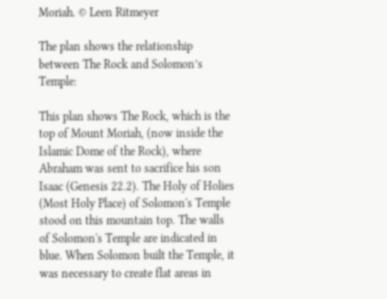Moriah. © Leen Ritmeyer

The plan shows the relationship between The Rock and Solomon’s Temple:

This plan shows The Rock, which is the top of Mount Moriah, (now inside the Islamic Dome of the Rock), where Abraham was sent to sacrifice his son Isaac (Genesis 22.2). The Holy of Holies (Most Holy Place) of Solomon's Temple stood on this mountain top. The walls of Solomon's Temple are indicated in blue. When Solomon built the Temple, it was necessary to create flat areas in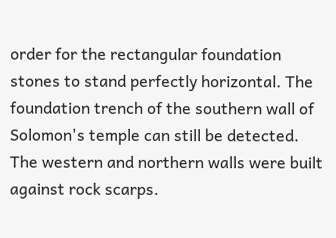order for the rectangular foundation stones to stand perfectly horizontal. The foundation trench of the southern wall of Solomon's temple can still be detected. The western and northern walls were built against rock scarps.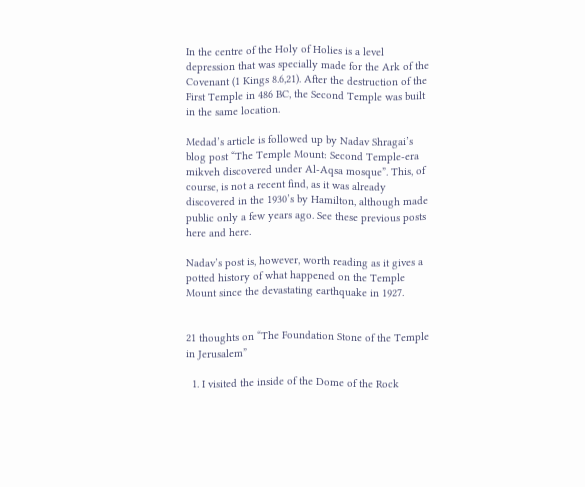In the centre of the Holy of Holies is a level depression that was specially made for the Ark of the Covenant (1 Kings 8.6,21). After the destruction of the First Temple in 486 BC, the Second Temple was built in the same location.

Medad’s article is followed up by Nadav Shragai’s blog post “The Temple Mount: Second Temple-era mikveh discovered under Al-Aqsa mosque”. This, of course, is not a recent find, as it was already discovered in the 1930’s by Hamilton, although made public only a few years ago. See these previous posts here and here.

Nadav’s post is, however, worth reading as it gives a potted history of what happened on the Temple Mount since the devastating earthquake in 1927.


21 thoughts on “The Foundation Stone of the Temple in Jerusalem”

  1. I visited the inside of the Dome of the Rock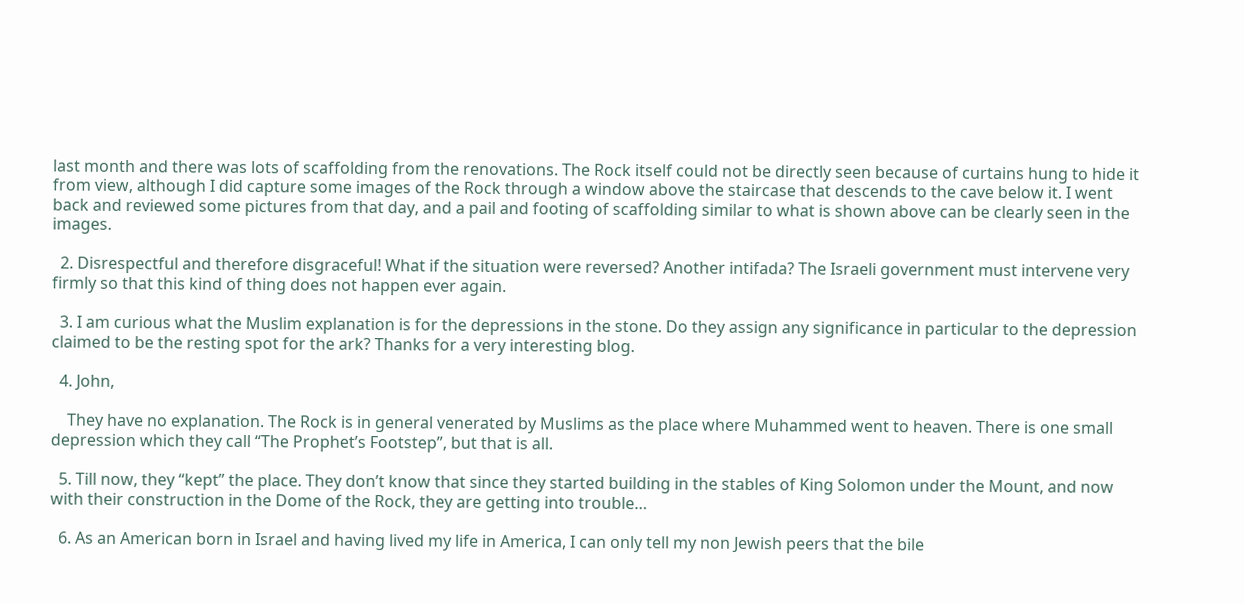last month and there was lots of scaffolding from the renovations. The Rock itself could not be directly seen because of curtains hung to hide it from view, although I did capture some images of the Rock through a window above the staircase that descends to the cave below it. I went back and reviewed some pictures from that day, and a pail and footing of scaffolding similar to what is shown above can be clearly seen in the images.

  2. Disrespectful and therefore disgraceful! What if the situation were reversed? Another intifada? The Israeli government must intervene very firmly so that this kind of thing does not happen ever again.

  3. I am curious what the Muslim explanation is for the depressions in the stone. Do they assign any significance in particular to the depression claimed to be the resting spot for the ark? Thanks for a very interesting blog.

  4. John,

    They have no explanation. The Rock is in general venerated by Muslims as the place where Muhammed went to heaven. There is one small depression which they call “The Prophet’s Footstep”, but that is all.

  5. Till now, they “kept” the place. They don’t know that since they started building in the stables of King Solomon under the Mount, and now with their construction in the Dome of the Rock, they are getting into trouble…

  6. As an American born in Israel and having lived my life in America, I can only tell my non Jewish peers that the bile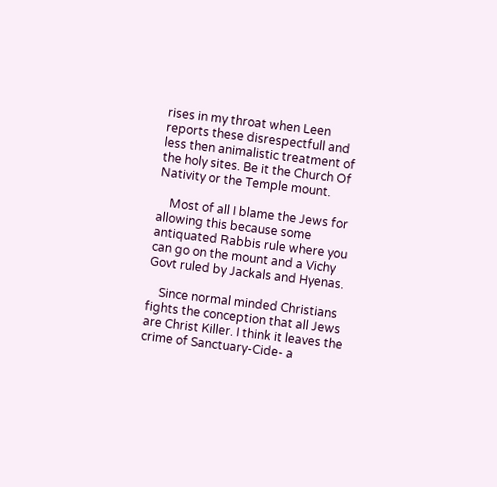rises in my throat when Leen reports these disrespectfull and less then animalistic treatment of the holy sites. Be it the Church Of Nativity or the Temple mount.

    Most of all I blame the Jews for allowing this because some antiquated Rabbis rule where you can go on the mount and a Vichy Govt ruled by Jackals and Hyenas.

    Since normal minded Christians fights the conception that all Jews are Christ Killer. I think it leaves the crime of Sanctuary-Cide- a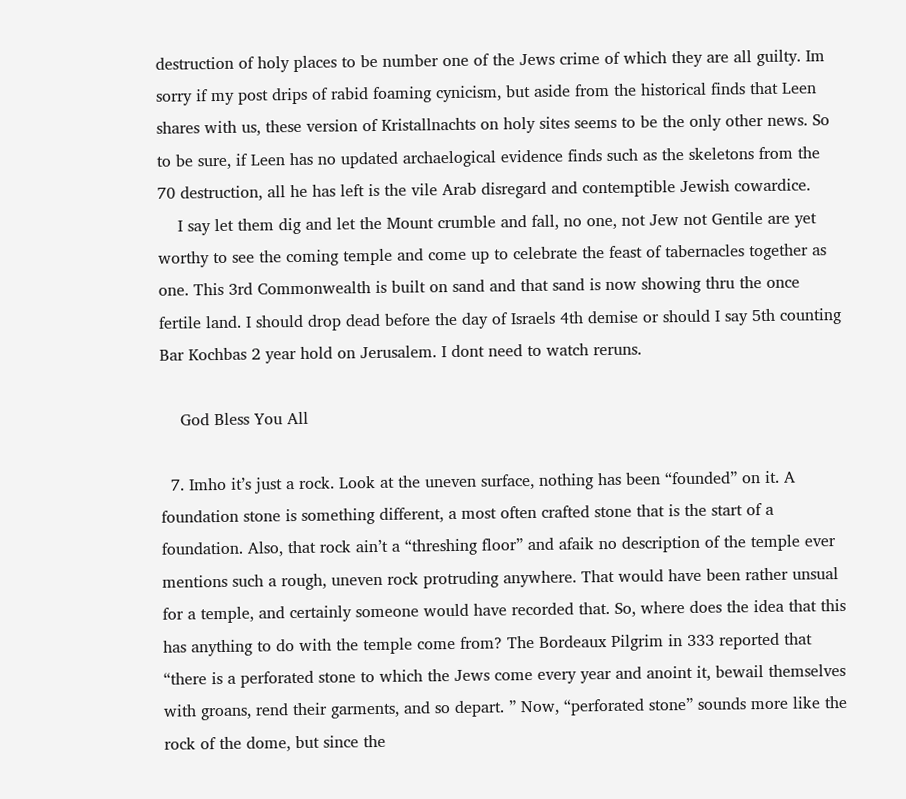destruction of holy places to be number one of the Jews crime of which they are all guilty. Im sorry if my post drips of rabid foaming cynicism, but aside from the historical finds that Leen shares with us, these version of Kristallnachts on holy sites seems to be the only other news. So to be sure, if Leen has no updated archaelogical evidence finds such as the skeletons from the 70 destruction, all he has left is the vile Arab disregard and contemptible Jewish cowardice.
    I say let them dig and let the Mount crumble and fall, no one, not Jew not Gentile are yet worthy to see the coming temple and come up to celebrate the feast of tabernacles together as one. This 3rd Commonwealth is built on sand and that sand is now showing thru the once fertile land. I should drop dead before the day of Israels 4th demise or should I say 5th counting Bar Kochbas 2 year hold on Jerusalem. I dont need to watch reruns.

    God Bless You All

  7. Imho it’s just a rock. Look at the uneven surface, nothing has been “founded” on it. A foundation stone is something different, a most often crafted stone that is the start of a foundation. Also, that rock ain’t a “threshing floor” and afaik no description of the temple ever mentions such a rough, uneven rock protruding anywhere. That would have been rather unsual for a temple, and certainly someone would have recorded that. So, where does the idea that this has anything to do with the temple come from? The Bordeaux Pilgrim in 333 reported that “there is a perforated stone to which the Jews come every year and anoint it, bewail themselves with groans, rend their garments, and so depart. ” Now, “perforated stone” sounds more like the rock of the dome, but since the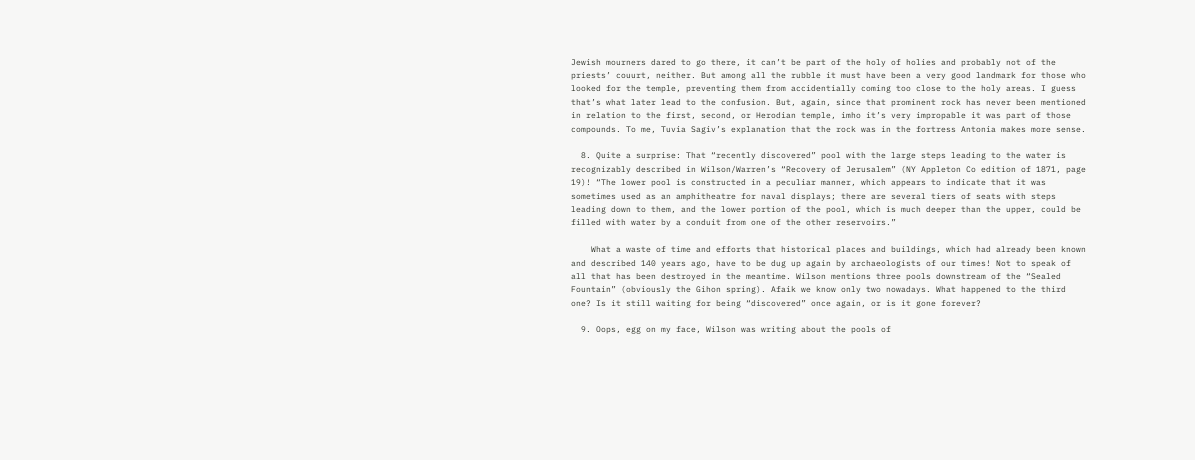Jewish mourners dared to go there, it can’t be part of the holy of holies and probably not of the priests’ couurt, neither. But among all the rubble it must have been a very good landmark for those who looked for the temple, preventing them from accidentially coming too close to the holy areas. I guess that’s what later lead to the confusion. But, again, since that prominent rock has never been mentioned in relation to the first, second, or Herodian temple, imho it’s very impropable it was part of those compounds. To me, Tuvia Sagiv’s explanation that the rock was in the fortress Antonia makes more sense.

  8. Quite a surprise: That “recently discovered” pool with the large steps leading to the water is recognizably described in Wilson/Warren’s “Recovery of Jerusalem” (NY Appleton Co edition of 1871, page 19)! “The lower pool is constructed in a peculiar manner, which appears to indicate that it was sometimes used as an amphitheatre for naval displays; there are several tiers of seats with steps leading down to them, and the lower portion of the pool, which is much deeper than the upper, could be filled with water by a conduit from one of the other reservoirs.”

    What a waste of time and efforts that historical places and buildings, which had already been known and described 140 years ago, have to be dug up again by archaeologists of our times! Not to speak of all that has been destroyed in the meantime. Wilson mentions three pools downstream of the “Sealed Fountain” (obviously the Gihon spring). Afaik we know only two nowadays. What happened to the third one? Is it still waiting for being “discovered” once again, or is it gone forever?

  9. Oops, egg on my face, Wilson was writing about the pools of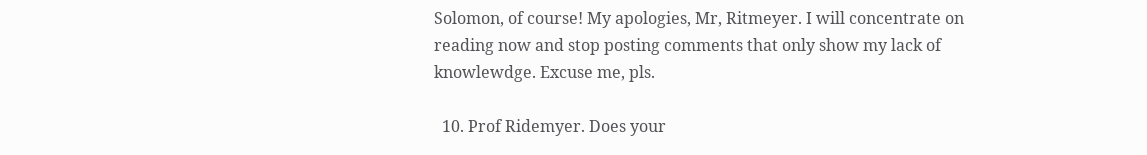Solomon, of course! My apologies, Mr, Ritmeyer. I will concentrate on reading now and stop posting comments that only show my lack of knowlewdge. Excuse me, pls.

  10. Prof Ridemyer. Does your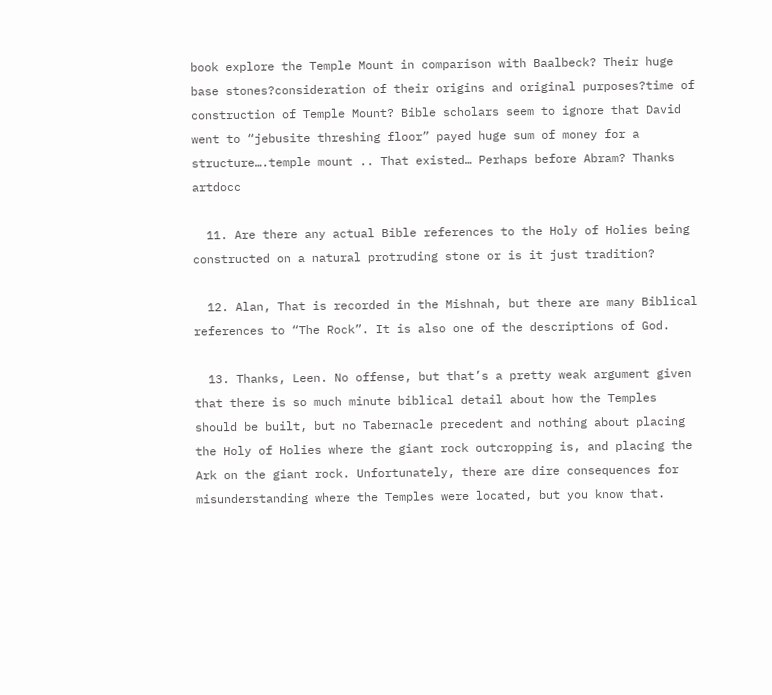book explore the Temple Mount in comparison with Baalbeck? Their huge base stones?consideration of their origins and original purposes?time of construction of Temple Mount? Bible scholars seem to ignore that David went to “jebusite threshing floor” payed huge sum of money for a structure….temple mount .. That existed… Perhaps before Abram? Thanks artdocc

  11. Are there any actual Bible references to the Holy of Holies being constructed on a natural protruding stone or is it just tradition?

  12. Alan, That is recorded in the Mishnah, but there are many Biblical references to “The Rock”. It is also one of the descriptions of God.

  13. Thanks, Leen. No offense, but that’s a pretty weak argument given that there is so much minute biblical detail about how the Temples should be built, but no Tabernacle precedent and nothing about placing the Holy of Holies where the giant rock outcropping is, and placing the Ark on the giant rock. Unfortunately, there are dire consequences for misunderstanding where the Temples were located, but you know that.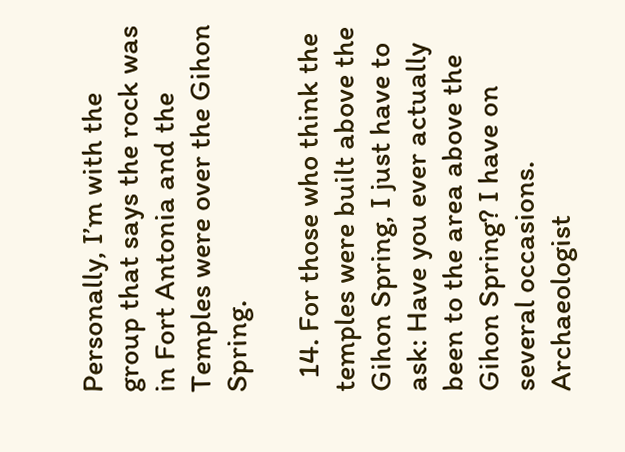Personally, I’m with the group that says the rock was in Fort Antonia and the Temples were over the Gihon Spring.

  14. For those who think the temples were built above the Gihon Spring, I just have to ask: Have you ever actually been to the area above the Gihon Spring? I have on several occasions. Archaeologist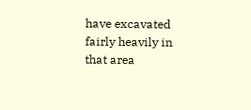have excavated fairly heavily in that area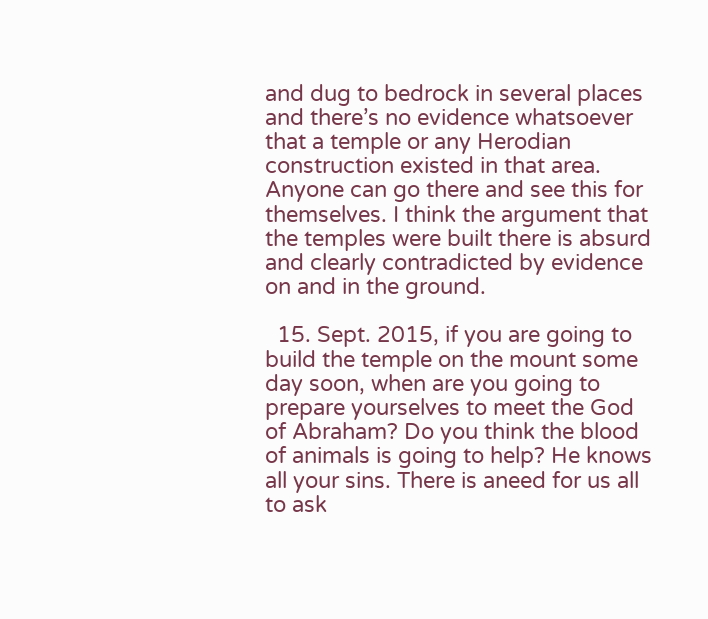and dug to bedrock in several places and there’s no evidence whatsoever that a temple or any Herodian construction existed in that area. Anyone can go there and see this for themselves. I think the argument that the temples were built there is absurd and clearly contradicted by evidence on and in the ground.

  15. Sept. 2015, if you are going to build the temple on the mount some day soon, when are you going to prepare yourselves to meet the God of Abraham? Do you think the blood of animals is going to help? He knows all your sins. There is aneed for us all to ask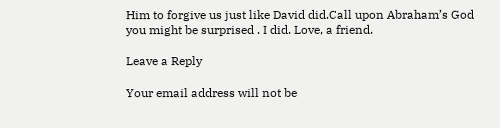Him to forgive us just like David did.Call upon Abraham’s God you might be surprised . I did. Love, a friend.

Leave a Reply

Your email address will not be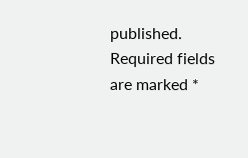published. Required fields are marked *